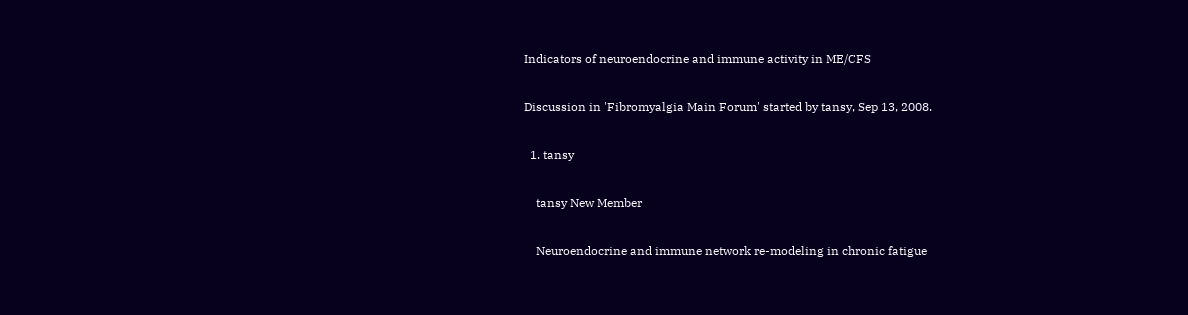Indicators of neuroendocrine and immune activity in ME/CFS

Discussion in 'Fibromyalgia Main Forum' started by tansy, Sep 13, 2008.

  1. tansy

    tansy New Member

    Neuroendocrine and immune network re-modeling in chronic fatigue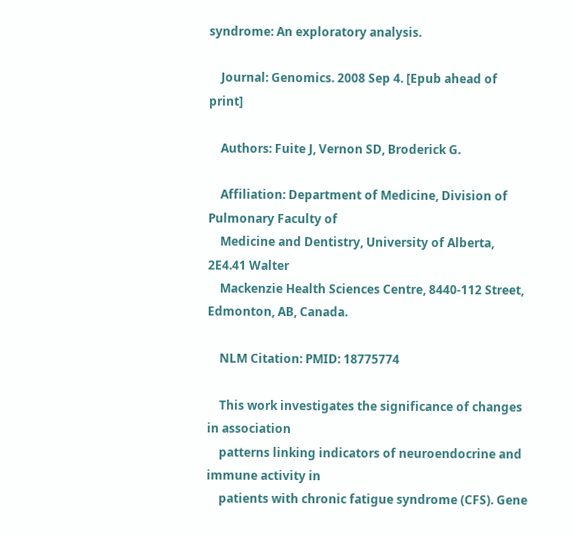syndrome: An exploratory analysis.

    Journal: Genomics. 2008 Sep 4. [Epub ahead of print]

    Authors: Fuite J, Vernon SD, Broderick G.

    Affiliation: Department of Medicine, Division of Pulmonary Faculty of
    Medicine and Dentistry, University of Alberta, 2E4.41 Walter
    Mackenzie Health Sciences Centre, 8440-112 Street, Edmonton, AB, Canada.

    NLM Citation: PMID: 18775774

    This work investigates the significance of changes in association
    patterns linking indicators of neuroendocrine and immune activity in
    patients with chronic fatigue syndrome (CFS). Gene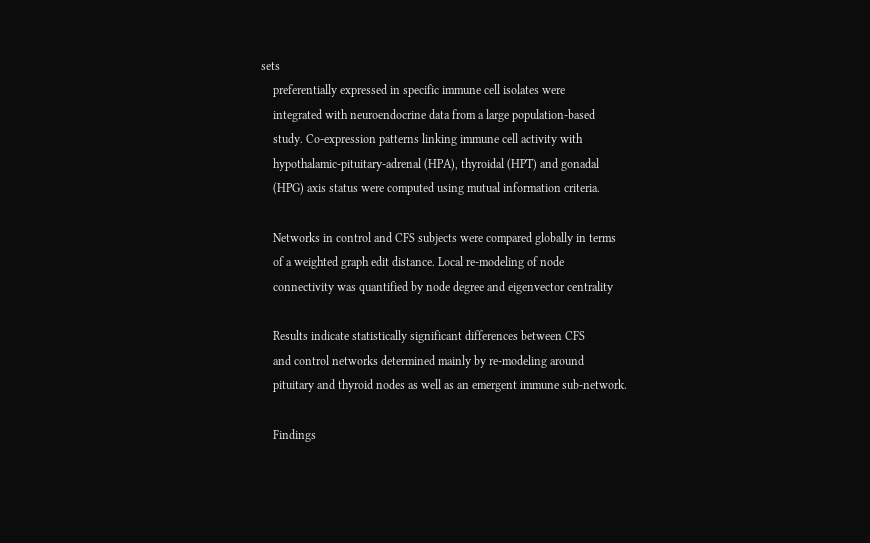sets
    preferentially expressed in specific immune cell isolates were
    integrated with neuroendocrine data from a large population-based
    study. Co-expression patterns linking immune cell activity with
    hypothalamic-pituitary-adrenal (HPA), thyroidal (HPT) and gonadal
    (HPG) axis status were computed using mutual information criteria.

    Networks in control and CFS subjects were compared globally in terms
    of a weighted graph edit distance. Local re-modeling of node
    connectivity was quantified by node degree and eigenvector centrality

    Results indicate statistically significant differences between CFS
    and control networks determined mainly by re-modeling around
    pituitary and thyroid nodes as well as an emergent immune sub-network.

    Findings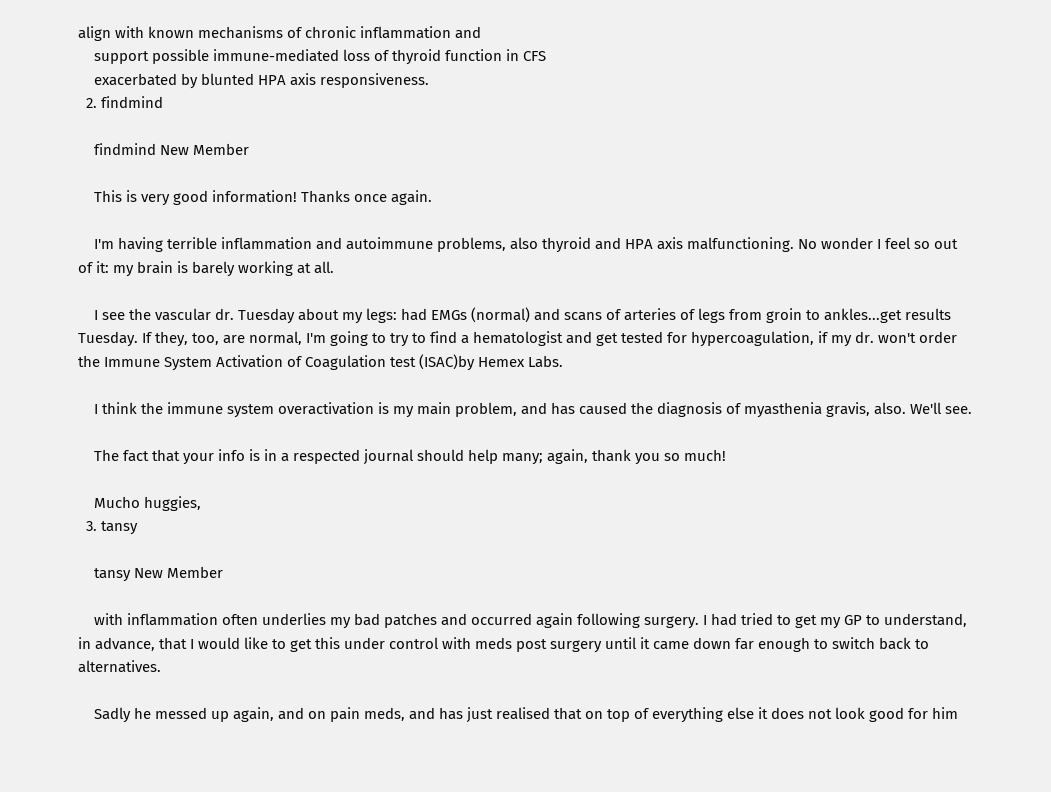align with known mechanisms of chronic inflammation and
    support possible immune-mediated loss of thyroid function in CFS
    exacerbated by blunted HPA axis responsiveness.
  2. findmind

    findmind New Member

    This is very good information! Thanks once again.

    I'm having terrible inflammation and autoimmune problems, also thyroid and HPA axis malfunctioning. No wonder I feel so out of it: my brain is barely working at all.

    I see the vascular dr. Tuesday about my legs: had EMGs (normal) and scans of arteries of legs from groin to ankles...get results Tuesday. If they, too, are normal, I'm going to try to find a hematologist and get tested for hypercoagulation, if my dr. won't order the Immune System Activation of Coagulation test (ISAC)by Hemex Labs.

    I think the immune system overactivation is my main problem, and has caused the diagnosis of myasthenia gravis, also. We'll see.

    The fact that your info is in a respected journal should help many; again, thank you so much!

    Mucho huggies,
  3. tansy

    tansy New Member

    with inflammation often underlies my bad patches and occurred again following surgery. I had tried to get my GP to understand, in advance, that I would like to get this under control with meds post surgery until it came down far enough to switch back to alternatives.

    Sadly he messed up again, and on pain meds, and has just realised that on top of everything else it does not look good for him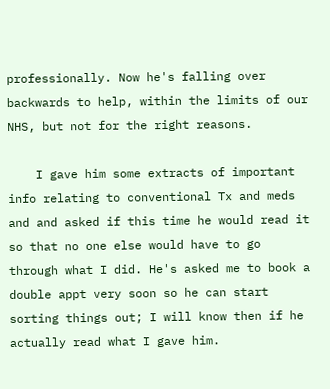professionally. Now he's falling over backwards to help, within the limits of our NHS, but not for the right reasons.

    I gave him some extracts of important info relating to conventional Tx and meds and and asked if this time he would read it so that no one else would have to go through what I did. He's asked me to book a double appt very soon so he can start sorting things out; I will know then if he actually read what I gave him.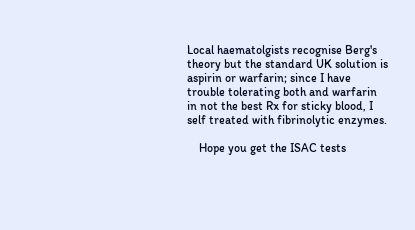Local haematolgists recognise Berg's theory but the standard UK solution is aspirin or warfarin; since I have trouble tolerating both and warfarin in not the best Rx for sticky blood, I self treated with fibrinolytic enzymes.

    Hope you get the ISAC tests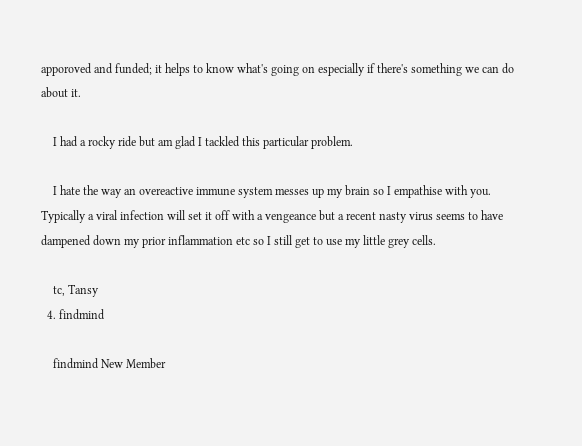apporoved and funded; it helps to know what's going on especially if there's something we can do about it.

    I had a rocky ride but am glad I tackled this particular problem.

    I hate the way an overeactive immune system messes up my brain so I empathise with you. Typically a viral infection will set it off with a vengeance but a recent nasty virus seems to have dampened down my prior inflammation etc so I still get to use my little grey cells.

    tc, Tansy
  4. findmind

    findmind New Member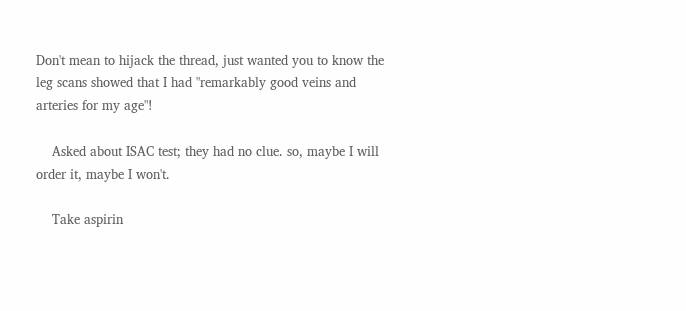Don't mean to hijack the thread, just wanted you to know the leg scans showed that I had "remarkably good veins and arteries for my age"!

    Asked about ISAC test; they had no clue. so, maybe I will order it, maybe I won't.

    Take aspirin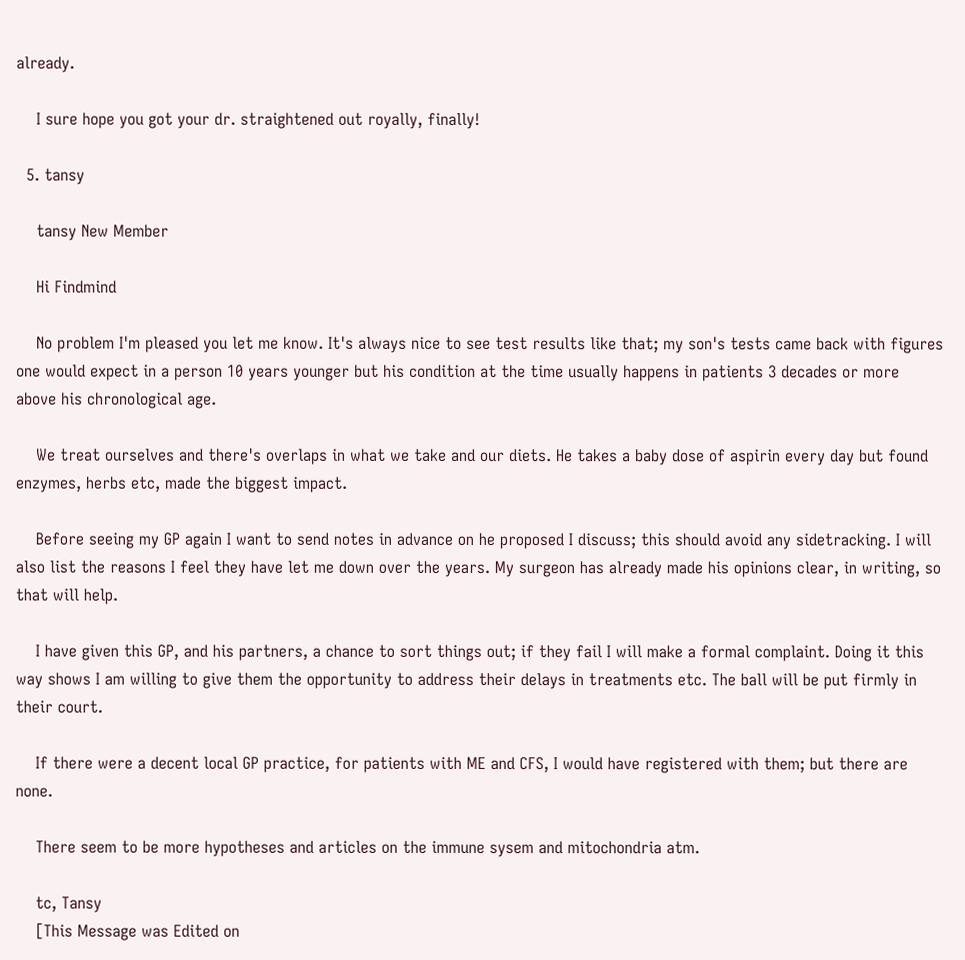already.

    I sure hope you got your dr. straightened out royally, finally!

  5. tansy

    tansy New Member

    Hi Findmind

    No problem I'm pleased you let me know. It's always nice to see test results like that; my son's tests came back with figures one would expect in a person 10 years younger but his condition at the time usually happens in patients 3 decades or more above his chronological age.

    We treat ourselves and there's overlaps in what we take and our diets. He takes a baby dose of aspirin every day but found enzymes, herbs etc, made the biggest impact.

    Before seeing my GP again I want to send notes in advance on he proposed I discuss; this should avoid any sidetracking. I will also list the reasons I feel they have let me down over the years. My surgeon has already made his opinions clear, in writing, so that will help.

    I have given this GP, and his partners, a chance to sort things out; if they fail I will make a formal complaint. Doing it this way shows I am willing to give them the opportunity to address their delays in treatments etc. The ball will be put firmly in their court.

    If there were a decent local GP practice, for patients with ME and CFS, I would have registered with them; but there are none.

    There seem to be more hypotheses and articles on the immune sysem and mitochondria atm.

    tc, Tansy
    [This Message was Edited on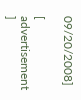09/20/2008]

[ advertisement ]